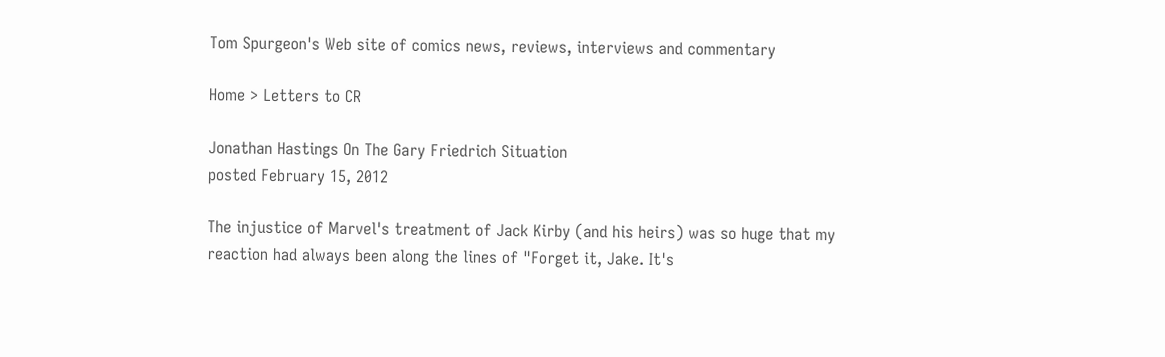Tom Spurgeon's Web site of comics news, reviews, interviews and commentary

Home > Letters to CR

Jonathan Hastings On The Gary Friedrich Situation
posted February 15, 2012

The injustice of Marvel's treatment of Jack Kirby (and his heirs) was so huge that my reaction had always been along the lines of "Forget it, Jake. It's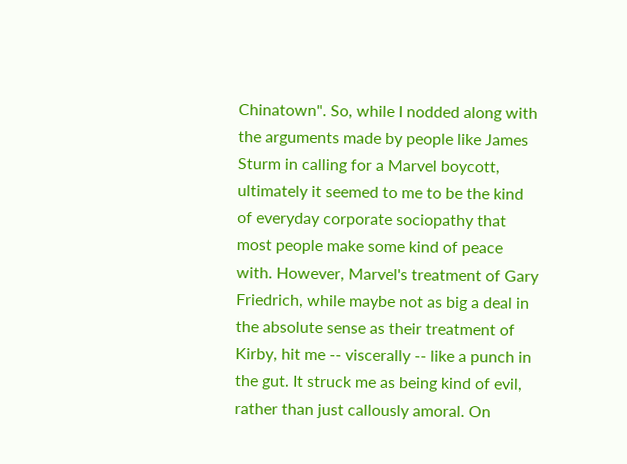Chinatown". So, while I nodded along with the arguments made by people like James Sturm in calling for a Marvel boycott, ultimately it seemed to me to be the kind of everyday corporate sociopathy that most people make some kind of peace with. However, Marvel's treatment of Gary Friedrich, while maybe not as big a deal in the absolute sense as their treatment of Kirby, hit me -- viscerally -- like a punch in the gut. It struck me as being kind of evil, rather than just callously amoral. On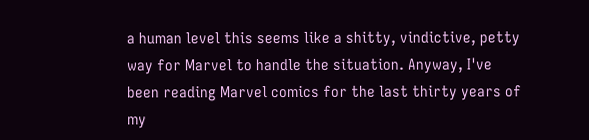a human level this seems like a shitty, vindictive, petty way for Marvel to handle the situation. Anyway, I've been reading Marvel comics for the last thirty years of my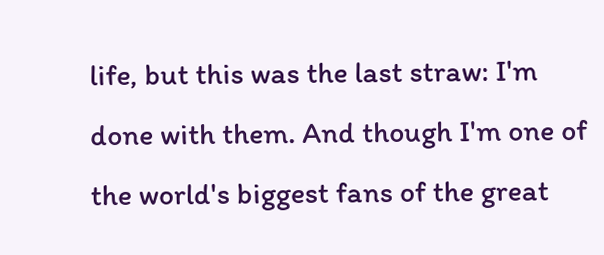life, but this was the last straw: I'm done with them. And though I'm one of the world's biggest fans of the great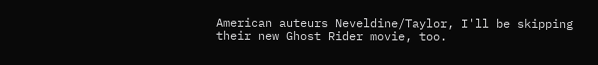American auteurs Neveldine/Taylor, I'll be skipping their new Ghost Rider movie, too.